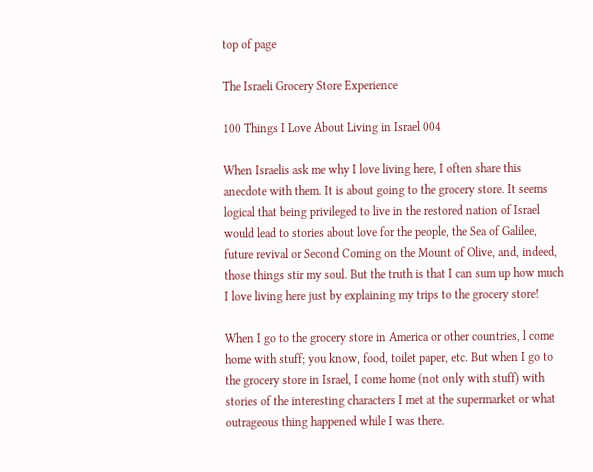top of page

The Israeli Grocery Store Experience

100 Things I Love About Living in Israel 004

When Israelis ask me why I love living here, I often share this anecdote with them. It is about going to the grocery store. It seems logical that being privileged to live in the restored nation of Israel would lead to stories about love for the people, the Sea of Galilee, future revival or Second Coming on the Mount of Olive, and, indeed, those things stir my soul. But the truth is that I can sum up how much I love living here just by explaining my trips to the grocery store!

When I go to the grocery store in America or other countries, l come home with stuff; you know, food, toilet paper, etc. But when I go to the grocery store in Israel, I come home (not only with stuff) with stories of the interesting characters I met at the supermarket or what outrageous thing happened while I was there.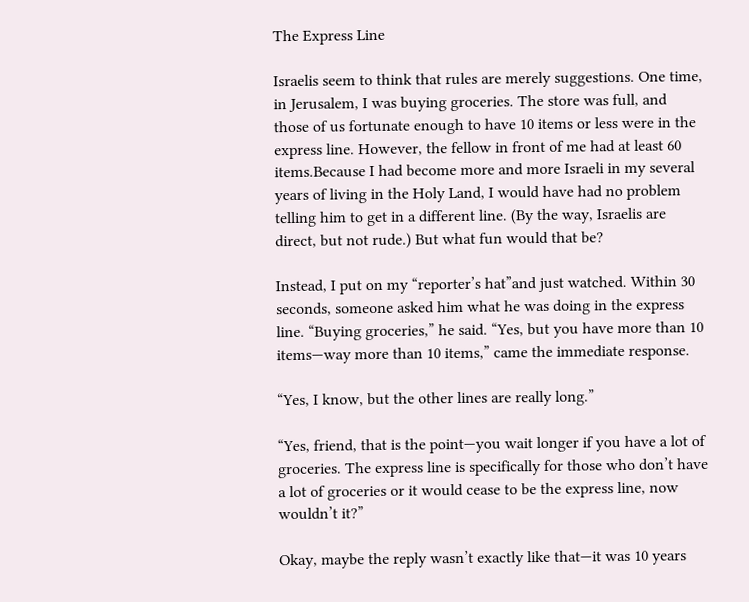The Express Line

Israelis seem to think that rules are merely suggestions. One time, in Jerusalem, I was buying groceries. The store was full, and those of us fortunate enough to have 10 items or less were in the express line. However, the fellow in front of me had at least 60 items.Because I had become more and more Israeli in my several years of living in the Holy Land, I would have had no problem telling him to get in a different line. (By the way, Israelis are direct, but not rude.) But what fun would that be?

Instead, I put on my “reporter’s hat”and just watched. Within 30 seconds, someone asked him what he was doing in the express line. “Buying groceries,” he said. “Yes, but you have more than 10 items—way more than 10 items,” came the immediate response.

“Yes, I know, but the other lines are really long.”

“Yes, friend, that is the point—you wait longer if you have a lot of groceries. The express line is specifically for those who don’t have a lot of groceries or it would cease to be the express line, now wouldn’t it?”

Okay, maybe the reply wasn’t exactly like that—it was 10 years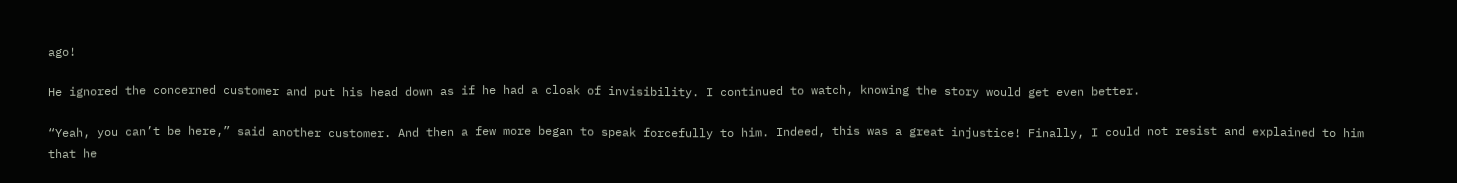ago!

He ignored the concerned customer and put his head down as if he had a cloak of invisibility. I continued to watch, knowing the story would get even better.

“Yeah, you can’t be here,” said another customer. And then a few more began to speak forcefully to him. Indeed, this was a great injustice! Finally, I could not resist and explained to him that he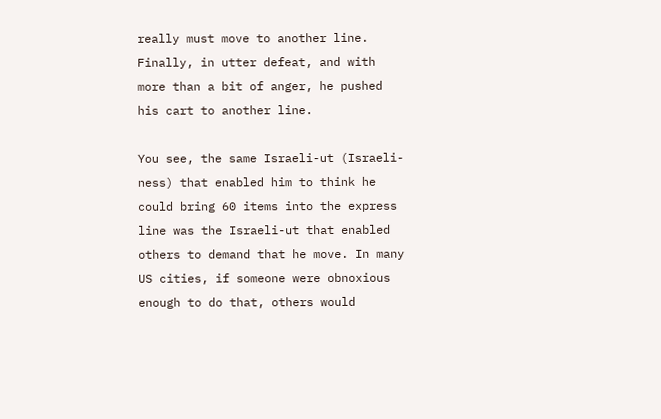really must move to another line. Finally, in utter defeat, and with more than a bit of anger, he pushed his cart to another line.

You see, the same Israeli-ut (Israeli-ness) that enabled him to think he could bring 60 items into the express line was the Israeli-ut that enabled others to demand that he move. In many US cities, if someone were obnoxious enough to do that, others would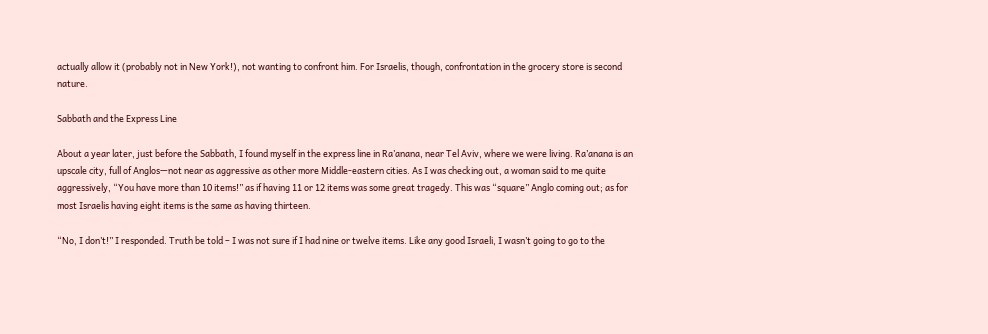actually allow it (probably not in New York!), not wanting to confront him. For Israelis, though, confrontation in the grocery store is second nature.

Sabbath and the Express Line

About a year later, just before the Sabbath, I found myself in the express line in Ra’anana, near Tel Aviv, where we were living. Ra’anana is an upscale city, full of Anglos—not near as aggressive as other more Middle-eastern cities. As I was checking out, a woman said to me quite aggressively, “You have more than 10 items!” as if having 11 or 12 items was some great tragedy. This was “square” Anglo coming out; as for most Israelis having eight items is the same as having thirteen.

“No, I don’t!” I responded. Truth be told – I was not sure if I had nine or twelve items. Like any good Israeli, I wasn’t going to go to the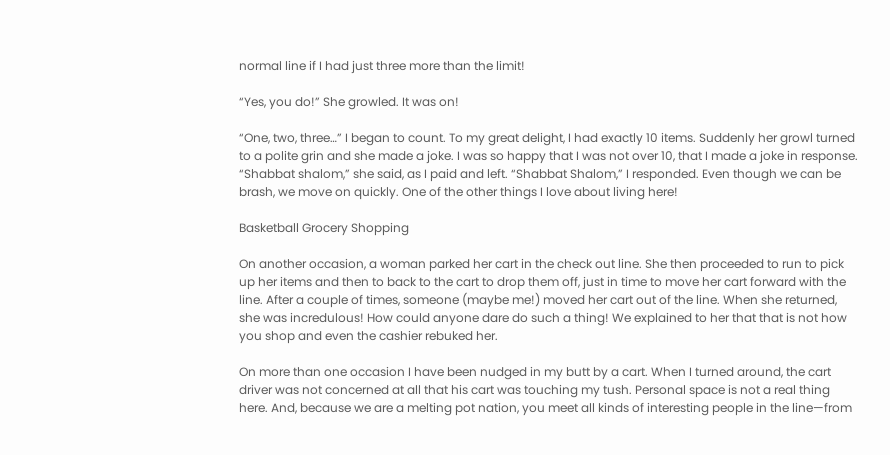normal line if I had just three more than the limit!

“Yes, you do!” She growled. It was on!

“One, two, three…” I began to count. To my great delight, I had exactly 10 items. Suddenly her growl turned to a polite grin and she made a joke. I was so happy that I was not over 10, that I made a joke in response. “Shabbat shalom,” she said, as I paid and left. “Shabbat Shalom,” I responded. Even though we can be brash, we move on quickly. One of the other things I love about living here!

Basketball Grocery Shopping

On another occasion, a woman parked her cart in the check out line. She then proceeded to run to pick up her items and then to back to the cart to drop them off, just in time to move her cart forward with the line. After a couple of times, someone (maybe me!) moved her cart out of the line. When she returned, she was incredulous! How could anyone dare do such a thing! We explained to her that that is not how you shop and even the cashier rebuked her.

On more than one occasion I have been nudged in my butt by a cart. When I turned around, the cart driver was not concerned at all that his cart was touching my tush. Personal space is not a real thing here. And, because we are a melting pot nation, you meet all kinds of interesting people in the line—from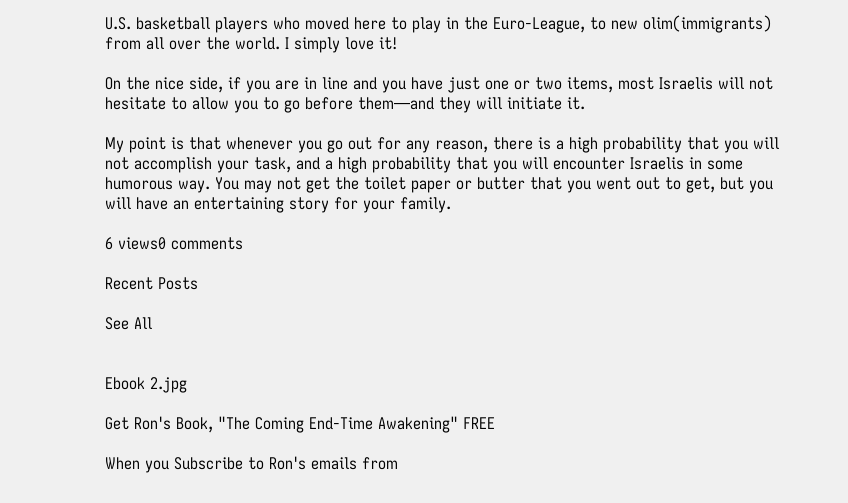U.S. basketball players who moved here to play in the Euro-League, to new olim(immigrants) from all over the world. I simply love it!

On the nice side, if you are in line and you have just one or two items, most Israelis will not hesitate to allow you to go before them—and they will initiate it.

My point is that whenever you go out for any reason, there is a high probability that you will not accomplish your task, and a high probability that you will encounter Israelis in some humorous way. You may not get the toilet paper or butter that you went out to get, but you will have an entertaining story for your family.

6 views0 comments

Recent Posts

See All


Ebook 2.jpg

Get Ron's Book, "The Coming End-Time Awakening" FREE

When you Subscribe to Ron's emails from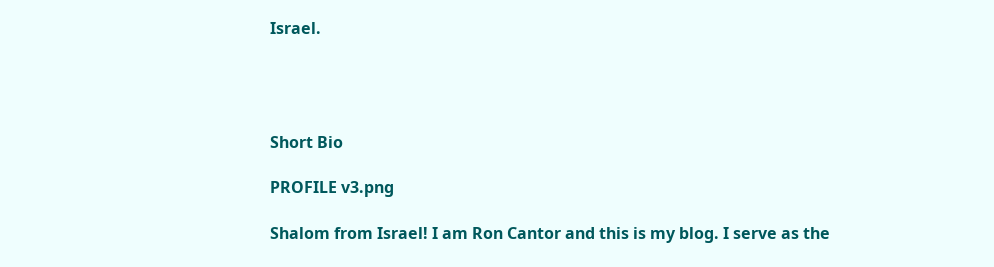Israel.




Short Bio

PROFILE v3.png

Shalom from Israel! I am Ron Cantor and this is my blog. I serve as the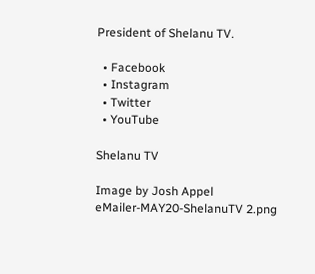President of Shelanu TV.

  • Facebook
  • Instagram
  • Twitter
  • YouTube

Shelanu TV

Image by Josh Appel
eMailer-MAY20-ShelanuTV 2.png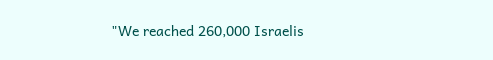"We reached 260,000 Israelis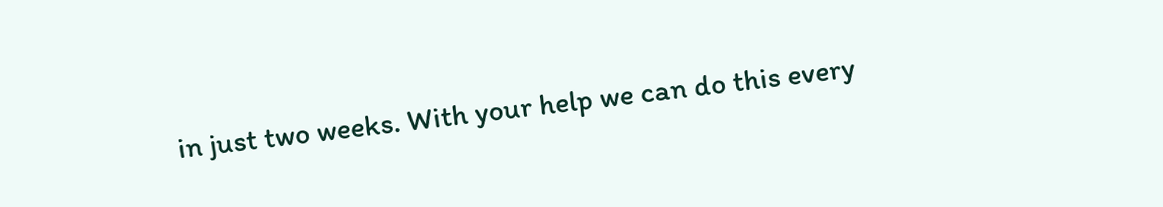in just two weeks. With your help we can do this every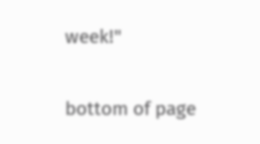week!"

bottom of page